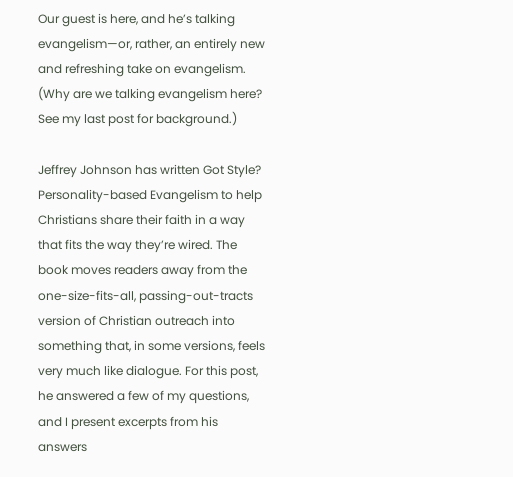Our guest is here, and he’s talking evangelism—or, rather, an entirely new and refreshing take on evangelism. (Why are we talking evangelism here? See my last post for background.)

Jeffrey Johnson has written Got Style? Personality-based Evangelism to help Christians share their faith in a way that fits the way they’re wired. The book moves readers away from the one-size-fits-all, passing-out-tracts version of Christian outreach into something that, in some versions, feels very much like dialogue. For this post, he answered a few of my questions, and I present excerpts from his answers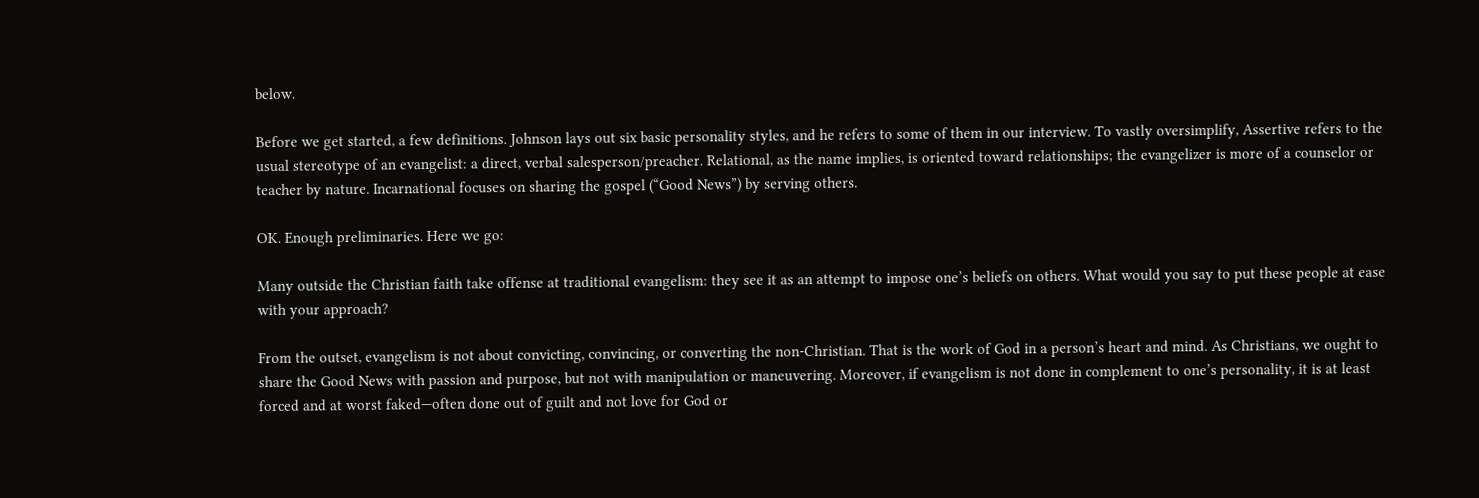below.

Before we get started, a few definitions. Johnson lays out six basic personality styles, and he refers to some of them in our interview. To vastly oversimplify, Assertive refers to the usual stereotype of an evangelist: a direct, verbal salesperson/preacher. Relational, as the name implies, is oriented toward relationships; the evangelizer is more of a counselor or teacher by nature. Incarnational focuses on sharing the gospel (“Good News”) by serving others.

OK. Enough preliminaries. Here we go:

Many outside the Christian faith take offense at traditional evangelism: they see it as an attempt to impose one’s beliefs on others. What would you say to put these people at ease with your approach?

From the outset, evangelism is not about convicting, convincing, or converting the non-Christian. That is the work of God in a person’s heart and mind. As Christians, we ought to share the Good News with passion and purpose, but not with manipulation or maneuvering. Moreover, if evangelism is not done in complement to one’s personality, it is at least forced and at worst faked—often done out of guilt and not love for God or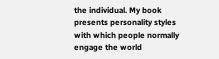the individual. My book presents personality styles with which people normally engage the world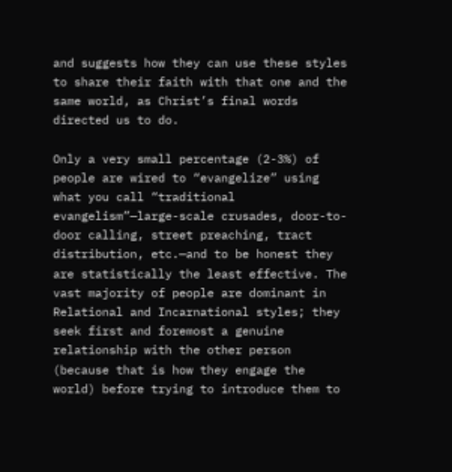and suggests how they can use these styles to share their faith with that one and the same world, as Christ’s final words directed us to do.

Only a very small percentage (2-3%) of people are wired to “evangelize” using what you call “traditional evangelism”—large-scale crusades, door-to-door calling, street preaching, tract distribution, etc.—and to be honest they are statistically the least effective. The vast majority of people are dominant in Relational and Incarnational styles; they seek first and foremost a genuine relationship with the other person (because that is how they engage the world) before trying to introduce them to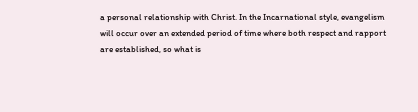a personal relationship with Christ. In the Incarnational style, evangelism will occur over an extended period of time where both respect and rapport are established, so what is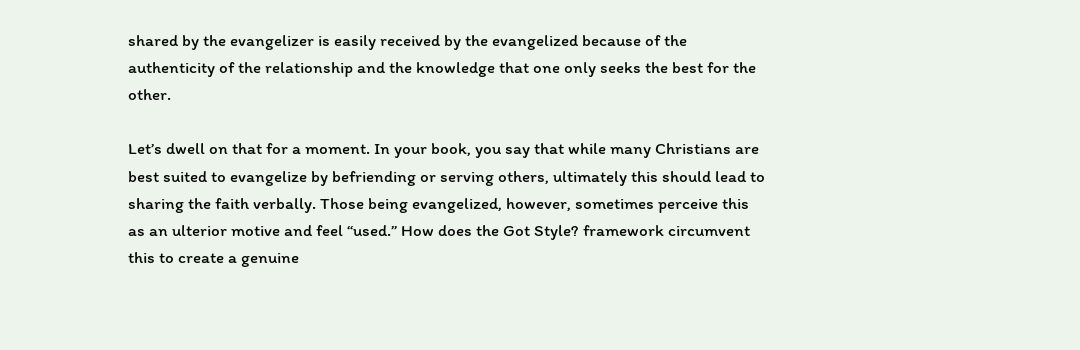shared by the evangelizer is easily received by the evangelized because of the authenticity of the relationship and the knowledge that one only seeks the best for the other.

Let’s dwell on that for a moment. In your book, you say that while many Christians are best suited to evangelize by befriending or serving others, ultimately this should lead to sharing the faith verbally. Those being evangelized, however, sometimes perceive this as an ulterior motive and feel “used.” How does the Got Style? framework circumvent this to create a genuine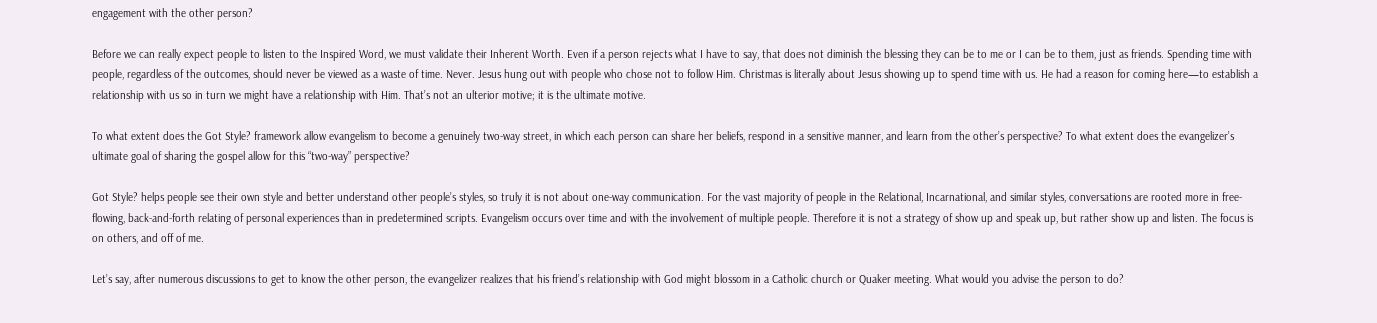engagement with the other person?

Before we can really expect people to listen to the Inspired Word, we must validate their Inherent Worth. Even if a person rejects what I have to say, that does not diminish the blessing they can be to me or I can be to them, just as friends. Spending time with people, regardless of the outcomes, should never be viewed as a waste of time. Never. Jesus hung out with people who chose not to follow Him. Christmas is literally about Jesus showing up to spend time with us. He had a reason for coming here—to establish a relationship with us so in turn we might have a relationship with Him. That’s not an ulterior motive; it is the ultimate motive.

To what extent does the Got Style? framework allow evangelism to become a genuinely two-way street, in which each person can share her beliefs, respond in a sensitive manner, and learn from the other’s perspective? To what extent does the evangelizer’s ultimate goal of sharing the gospel allow for this “two-way” perspective?

Got Style? helps people see their own style and better understand other people’s styles, so truly it is not about one-way communication. For the vast majority of people in the Relational, Incarnational, and similar styles, conversations are rooted more in free-flowing, back-and-forth relating of personal experiences than in predetermined scripts. Evangelism occurs over time and with the involvement of multiple people. Therefore it is not a strategy of show up and speak up, but rather show up and listen. The focus is on others, and off of me.

Let’s say, after numerous discussions to get to know the other person, the evangelizer realizes that his friend’s relationship with God might blossom in a Catholic church or Quaker meeting. What would you advise the person to do?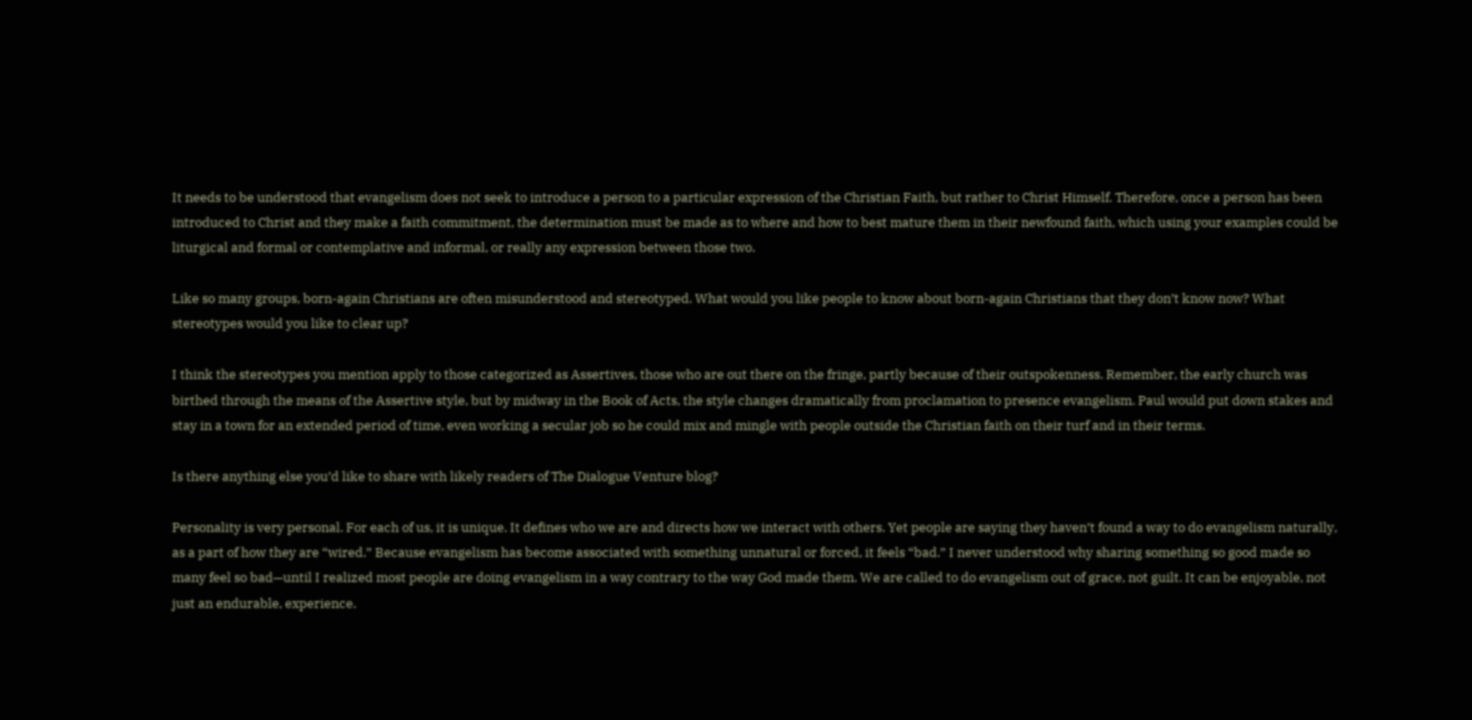It needs to be understood that evangelism does not seek to introduce a person to a particular expression of the Christian Faith, but rather to Christ Himself. Therefore, once a person has been introduced to Christ and they make a faith commitment, the determination must be made as to where and how to best mature them in their newfound faith, which using your examples could be liturgical and formal or contemplative and informal, or really any expression between those two.

Like so many groups, born-again Christians are often misunderstood and stereotyped. What would you like people to know about born-again Christians that they don’t know now? What stereotypes would you like to clear up?

I think the stereotypes you mention apply to those categorized as Assertives, those who are out there on the fringe, partly because of their outspokenness. Remember, the early church was birthed through the means of the Assertive style, but by midway in the Book of Acts, the style changes dramatically from proclamation to presence evangelism. Paul would put down stakes and stay in a town for an extended period of time, even working a secular job so he could mix and mingle with people outside the Christian faith on their turf and in their terms.

Is there anything else you’d like to share with likely readers of The Dialogue Venture blog?

Personality is very personal. For each of us, it is unique. It defines who we are and directs how we interact with others. Yet people are saying they haven’t found a way to do evangelism naturally, as a part of how they are “wired.” Because evangelism has become associated with something unnatural or forced, it feels “bad.” I never understood why sharing something so good made so many feel so bad—until I realized most people are doing evangelism in a way contrary to the way God made them. We are called to do evangelism out of grace, not guilt. It can be enjoyable, not just an endurable, experience.